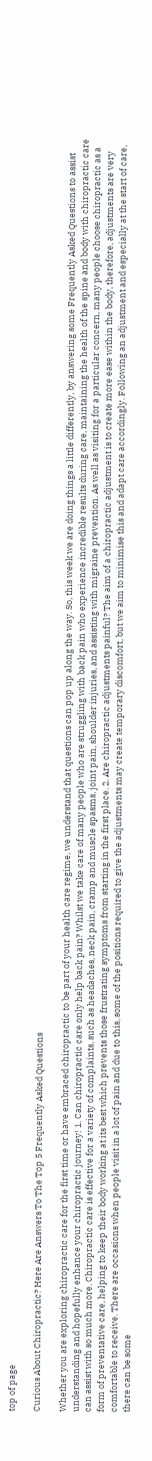top of page

Curious About Chiropractic? Here Are Answers To The Top 5 Frequently Asked Questions

Whether you are exploring chiropractic care for the first time or have embraced chiropractic to be part of your health care regime, we understand that questions can pop up along the way. So, this week we are doing things a little differently, by answering some Frequently Asked Questions to assist understanding and hopefully enhance your chiropractic journey! 1. Can chiropractic care only help back pain? Whilst we take care of many people who are struggling with back pain who experience incredible results during care, maintaining the health of the spine and body with chiropractic care can assist with so much more. Chiropractic care is effective for a variety of complaints, such as headaches, neck pain, cramp and muscle spasms, joint pain, shoulder injuries, and assisting with migraine prevention. As well as visiting for a particular concern, many people choose chiropractic as a form of preventative care, helping to keep their body working at its best which prevents those frustrating symptoms from starting in the first place. 2. Are chiropractic adjustments painful? The aim of a chiropractic adjustment is to create more ease within the body, therefore, adjustments are very comfortable to receive. There are occasions when people visit in a lot of pain and due to this, some of the positions required to give the adjustments may create temporary discomfort, but we aim to minimise this and adapt care accordingly. Following an adjustment and especially at the start of care, there can be some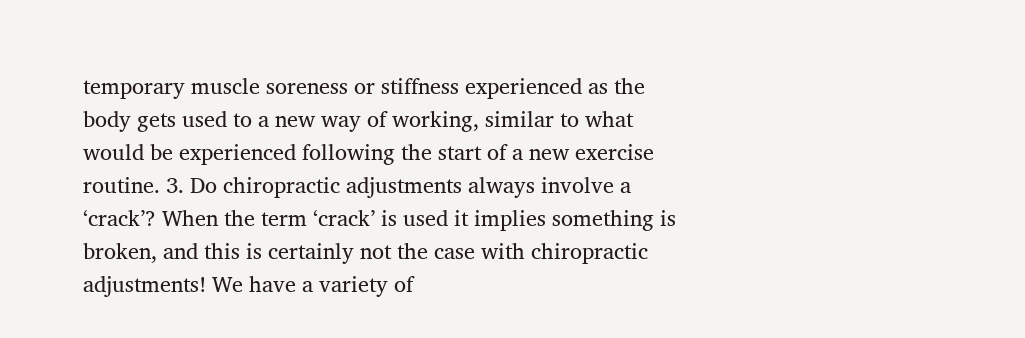temporary muscle soreness or stiffness experienced as the body gets used to a new way of working, similar to what would be experienced following the start of a new exercise routine. 3. Do chiropractic adjustments always involve a ‘crack’? When the term ‘crack’ is used it implies something is broken, and this is certainly not the case with chiropractic adjustments! We have a variety of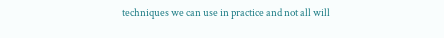techniques we can use in practice and not all will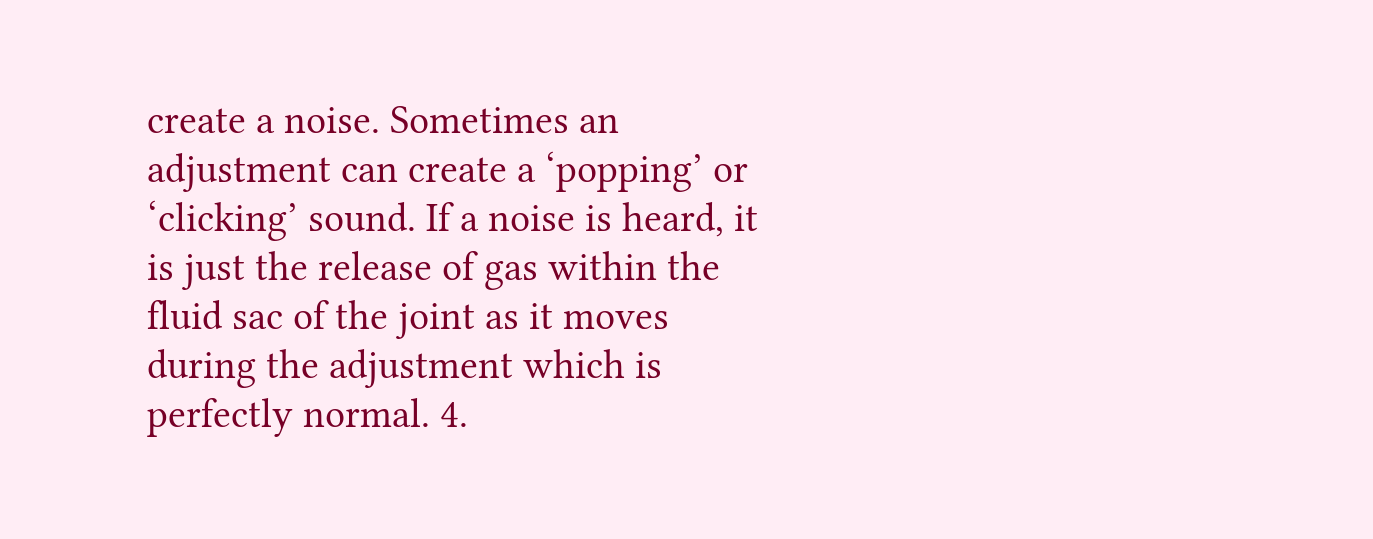create a noise. Sometimes an adjustment can create a ‘popping’ or ‘clicking’ sound. If a noise is heard, it is just the release of gas within the fluid sac of the joint as it moves during the adjustment which is perfectly normal. 4.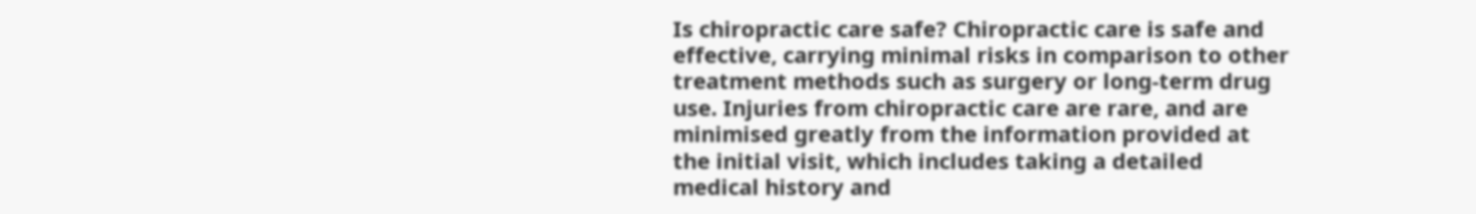Is chiropractic care safe? Chiropractic care is safe and effective, carrying minimal risks in comparison to other treatment methods such as surgery or long-term drug use. Injuries from chiropractic care are rare, and are minimised greatly from the information provided at the initial visit, which includes taking a detailed medical history and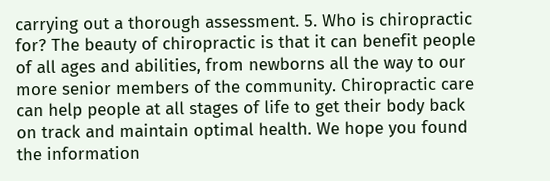carrying out a thorough assessment. 5. Who is chiropractic for? The beauty of chiropractic is that it can benefit people of all ages and abilities, from newborns all the way to our more senior members of the community. Chiropractic care can help people at all stages of life to get their body back on track and maintain optimal health. We hope you found the information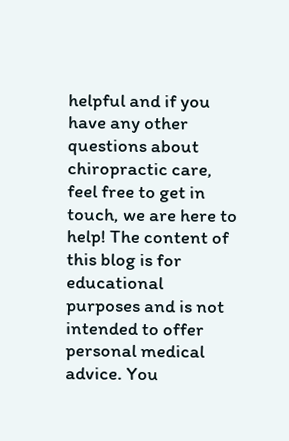helpful and if you have any other questions about chiropractic care, feel free to get in touch, we are here to help! The content of this blog is for educational purposes and is not intended to offer personal medical advice. You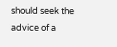should seek the advice of a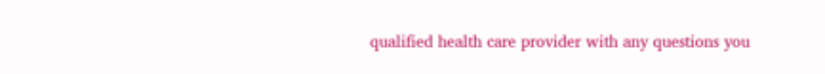qualified health care provider with any questions you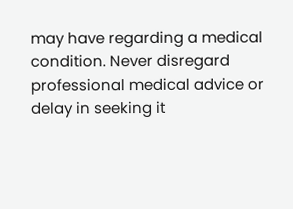may have regarding a medical condition. Never disregard professional medical advice or delay in seeking it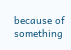because of something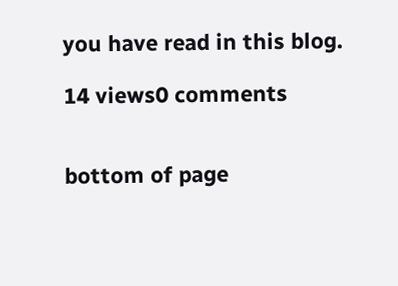you have read in this blog.

14 views0 comments


bottom of page